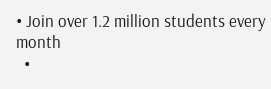• Join over 1.2 million students every month
  •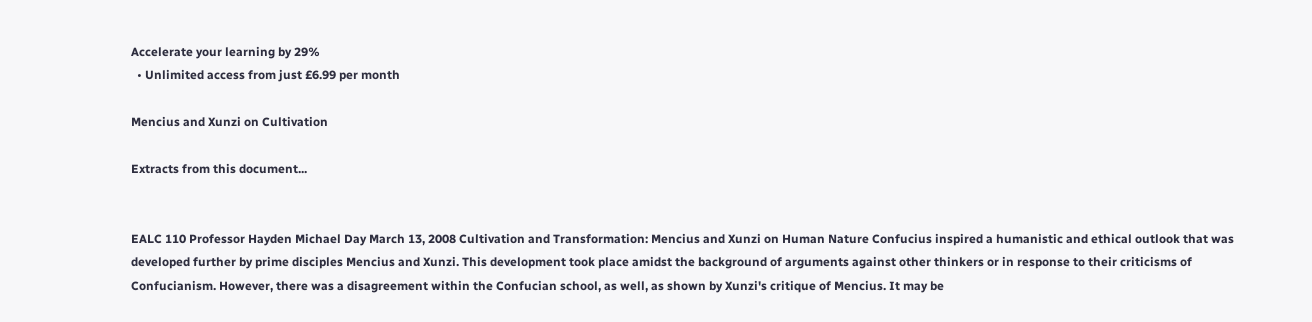Accelerate your learning by 29%
  • Unlimited access from just £6.99 per month

Mencius and Xunzi on Cultivation

Extracts from this document...


EALC 110 Professor Hayden Michael Day March 13, 2008 Cultivation and Transformation: Mencius and Xunzi on Human Nature Confucius inspired a humanistic and ethical outlook that was developed further by prime disciples Mencius and Xunzi. This development took place amidst the background of arguments against other thinkers or in response to their criticisms of Confucianism. However, there was a disagreement within the Confucian school, as well, as shown by Xunzi's critique of Mencius. It may be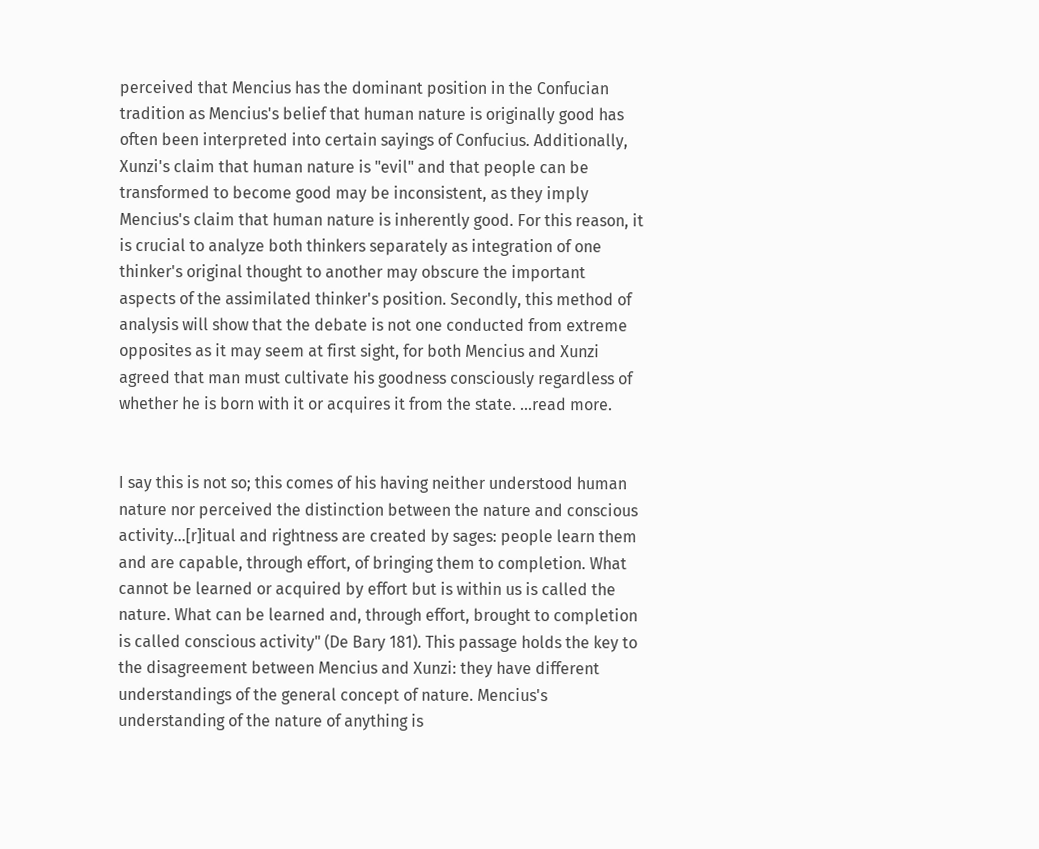perceived that Mencius has the dominant position in the Confucian tradition as Mencius's belief that human nature is originally good has often been interpreted into certain sayings of Confucius. Additionally, Xunzi's claim that human nature is "evil" and that people can be transformed to become good may be inconsistent, as they imply Mencius's claim that human nature is inherently good. For this reason, it is crucial to analyze both thinkers separately as integration of one thinker's original thought to another may obscure the important aspects of the assimilated thinker's position. Secondly, this method of analysis will show that the debate is not one conducted from extreme opposites as it may seem at first sight, for both Mencius and Xunzi agreed that man must cultivate his goodness consciously regardless of whether he is born with it or acquires it from the state. ...read more.


I say this is not so; this comes of his having neither understood human nature nor perceived the distinction between the nature and conscious activity...[r]itual and rightness are created by sages: people learn them and are capable, through effort, of bringing them to completion. What cannot be learned or acquired by effort but is within us is called the nature. What can be learned and, through effort, brought to completion is called conscious activity" (De Bary 181). This passage holds the key to the disagreement between Mencius and Xunzi: they have different understandings of the general concept of nature. Mencius's understanding of the nature of anything is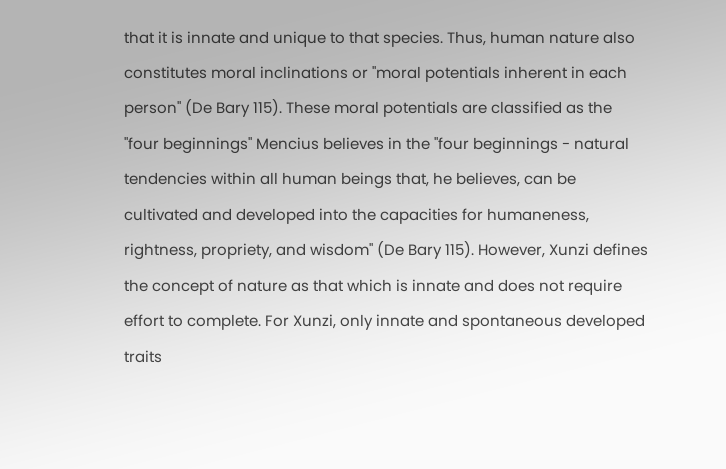that it is innate and unique to that species. Thus, human nature also constitutes moral inclinations or "moral potentials inherent in each person" (De Bary 115). These moral potentials are classified as the "four beginnings" Mencius believes in the "four beginnings - natural tendencies within all human beings that, he believes, can be cultivated and developed into the capacities for humaneness, rightness, propriety, and wisdom" (De Bary 115). However, Xunzi defines the concept of nature as that which is innate and does not require effort to complete. For Xunzi, only innate and spontaneous developed traits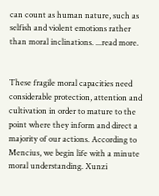can count as human nature, such as selfish and violent emotions rather than moral inclinations. ...read more.


These fragile moral capacities need considerable protection, attention and cultivation in order to mature to the point where they inform and direct a majority of our actions. According to Mencius, we begin life with a minute moral understanding. Xunzi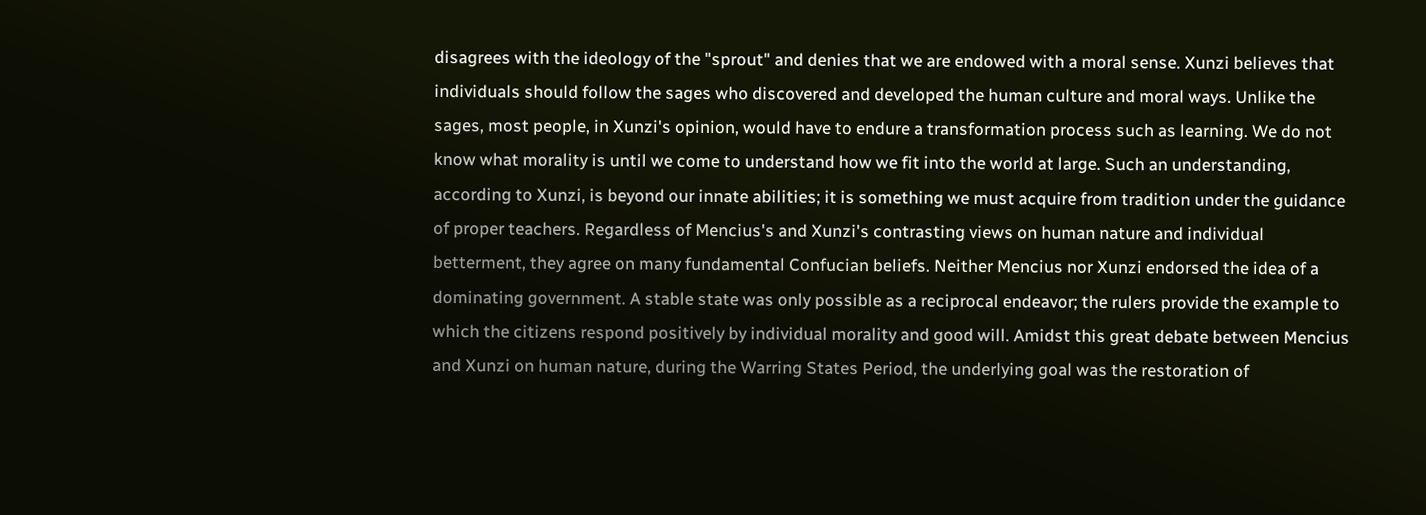disagrees with the ideology of the "sprout" and denies that we are endowed with a moral sense. Xunzi believes that individuals should follow the sages who discovered and developed the human culture and moral ways. Unlike the sages, most people, in Xunzi's opinion, would have to endure a transformation process such as learning. We do not know what morality is until we come to understand how we fit into the world at large. Such an understanding, according to Xunzi, is beyond our innate abilities; it is something we must acquire from tradition under the guidance of proper teachers. Regardless of Mencius's and Xunzi's contrasting views on human nature and individual betterment, they agree on many fundamental Confucian beliefs. Neither Mencius nor Xunzi endorsed the idea of a dominating government. A stable state was only possible as a reciprocal endeavor; the rulers provide the example to which the citizens respond positively by individual morality and good will. Amidst this great debate between Mencius and Xunzi on human nature, during the Warring States Period, the underlying goal was the restoration of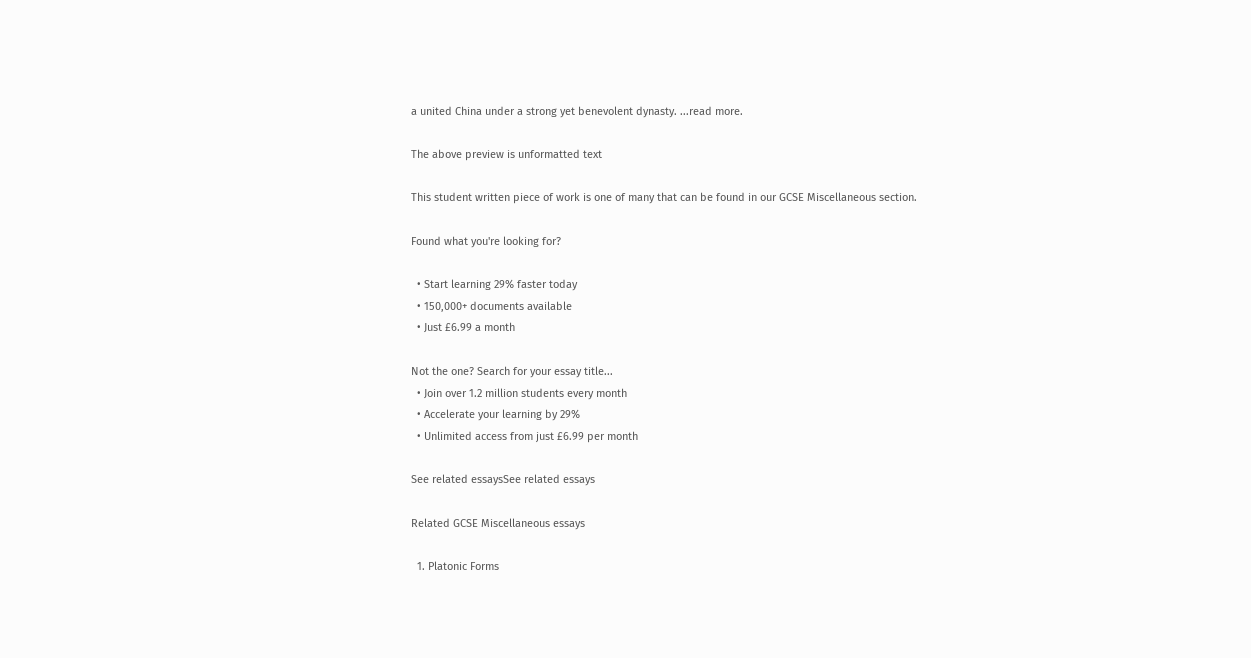a united China under a strong yet benevolent dynasty. ...read more.

The above preview is unformatted text

This student written piece of work is one of many that can be found in our GCSE Miscellaneous section.

Found what you're looking for?

  • Start learning 29% faster today
  • 150,000+ documents available
  • Just £6.99 a month

Not the one? Search for your essay title...
  • Join over 1.2 million students every month
  • Accelerate your learning by 29%
  • Unlimited access from just £6.99 per month

See related essaysSee related essays

Related GCSE Miscellaneous essays

  1. Platonic Forms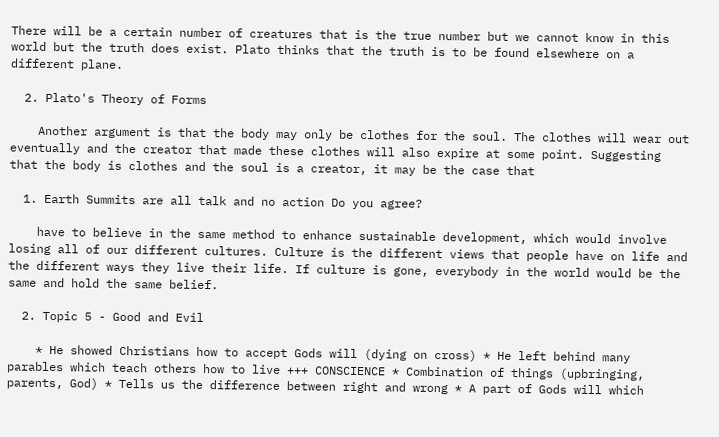There will be a certain number of creatures that is the true number but we cannot know in this world but the truth does exist. Plato thinks that the truth is to be found elsewhere on a different plane.

  2. Plato's Theory of Forms

    Another argument is that the body may only be clothes for the soul. The clothes will wear out eventually and the creator that made these clothes will also expire at some point. Suggesting that the body is clothes and the soul is a creator, it may be the case that

  1. Earth Summits are all talk and no action Do you agree?

    have to believe in the same method to enhance sustainable development, which would involve losing all of our different cultures. Culture is the different views that people have on life and the different ways they live their life. If culture is gone, everybody in the world would be the same and hold the same belief.

  2. Topic 5 - Good and Evil

    * He showed Christians how to accept Gods will (dying on cross) * He left behind many parables which teach others how to live +++ CONSCIENCE * Combination of things (upbringing, parents, God) * Tells us the difference between right and wrong * A part of Gods will which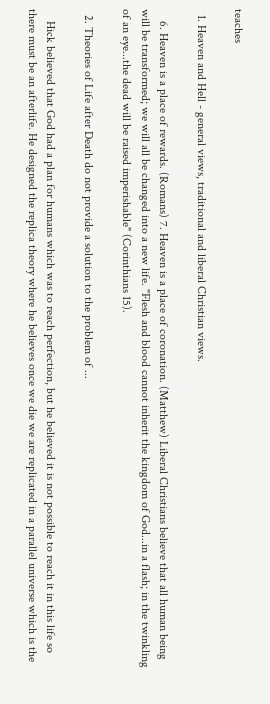teaches

  1. Heaven and Hell - general views, traditional and liberal Christian views.

    6. Heaven is a place of rewards. (Romans) 7. Heaven is a place of coronation. (Matthew) Liberal Christians believe that all human being will be transformed; we will all be changed into a new life. "Flesh and blood cannot inherit the kingdom of God...in a flash; in the twinkling of an eye...the dead will be raised imperishable" (Corinthians 15).

  2. Theories of Life after Death do not provide a solution to the problem of ...

    Hick believed that God had a plan for humans which was to reach perfection, but he believed it is not possible to reach it in this life so there must be an afterlife. He designed the replica theory where he believes once we die we are replicated in a parallel universe which is the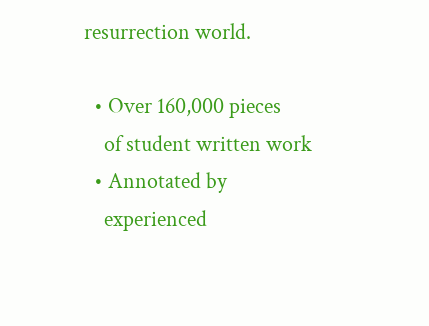resurrection world.

  • Over 160,000 pieces
    of student written work
  • Annotated by
    experienced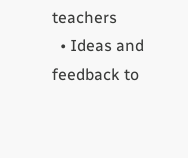teachers
  • Ideas and feedback to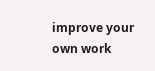improve your own work